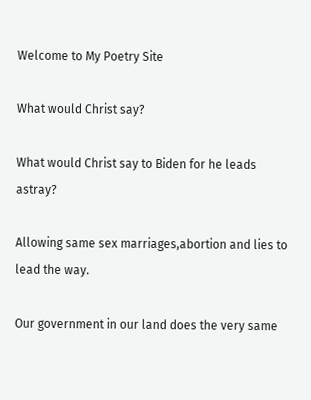Welcome to My Poetry Site

What would Christ say?

What would Christ say to Biden for he leads astray?

Allowing same sex marriages,abortion and lies to lead the way.

Our government in our land does the very same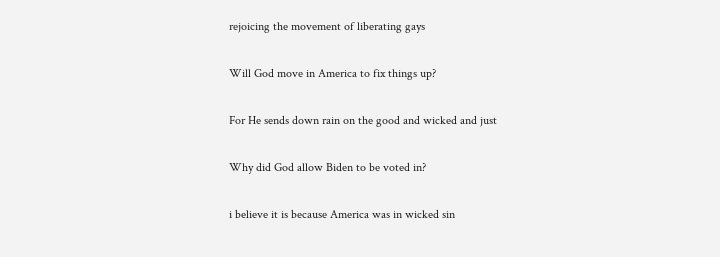rejoicing the movement of liberating gays

Will God move in America to fix things up?

For He sends down rain on the good and wicked and just

Why did God allow Biden to be voted in?

i believe it is because America was in wicked sin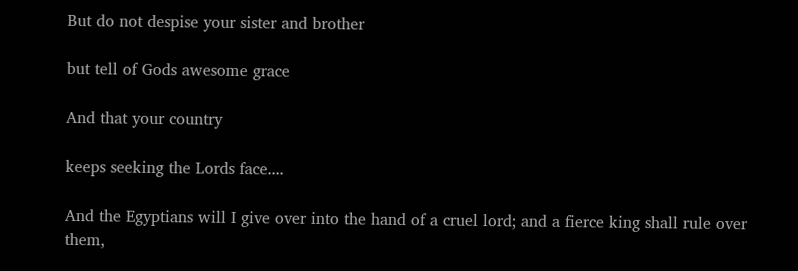But do not despise your sister and brother

but tell of Gods awesome grace

And that your country

keeps seeking the Lords face....

And the Egyptians will I give over into the hand of a cruel lord; and a fierce king shall rule over them,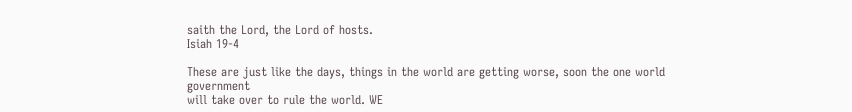saith the Lord, the Lord of hosts.
Isiah 19-4

These are just like the days, things in the world are getting worse, soon the one world government
will take over to rule the world. WE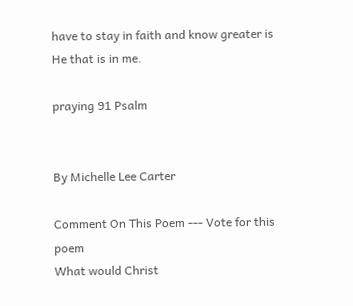have to stay in faith and know greater is He that is in me.

praying 91 Psalm


By Michelle Lee Carter

Comment On This Poem --- Vote for this poem
What would Christ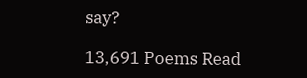say?

13,691 Poems Read